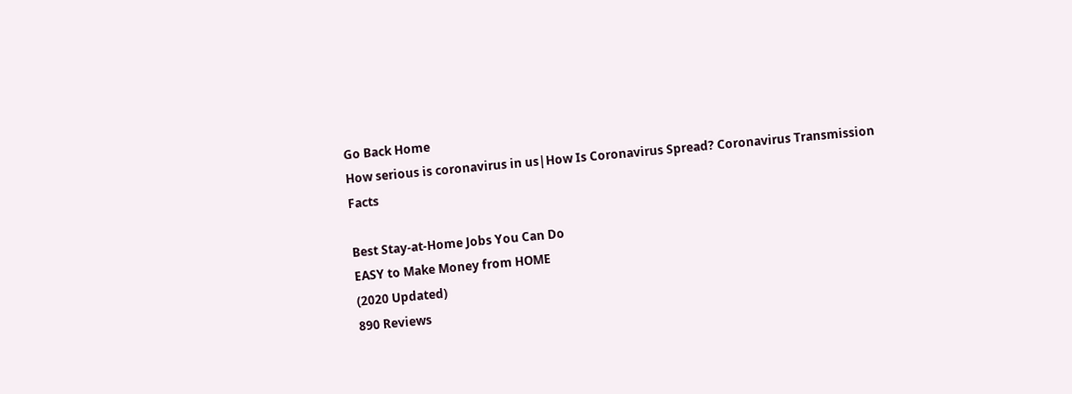Go Back Home
How serious is coronavirus in us|How Is Coronavirus Spread? Coronavirus Transmission Facts

Best Stay-at-Home Jobs You Can Do
EASY to Make Money from HOME
(2020 Updated)
890 Reviews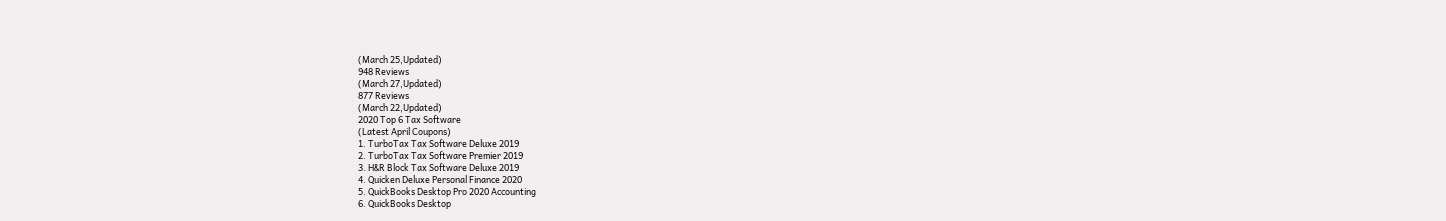(March 25,Updated)
948 Reviews
(March 27,Updated)
877 Reviews
(March 22,Updated)
2020 Top 6 Tax Software
(Latest April Coupons)
1. TurboTax Tax Software Deluxe 2019
2. TurboTax Tax Software Premier 2019
3. H&R Block Tax Software Deluxe 2019
4. Quicken Deluxe Personal Finance 2020
5. QuickBooks Desktop Pro 2020 Accounting
6. QuickBooks Desktop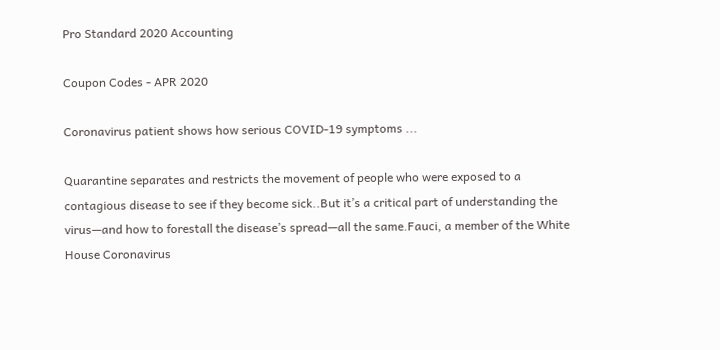Pro Standard 2020 Accounting

Coupon Codes - APR 2020

Coronavirus patient shows how serious COVID-19 symptoms ...

Quarantine separates and restricts the movement of people who were exposed to a contagious disease to see if they become sick..But it’s a critical part of understanding the virus—and how to forestall the disease’s spread—all the same.Fauci, a member of the White House Coronavirus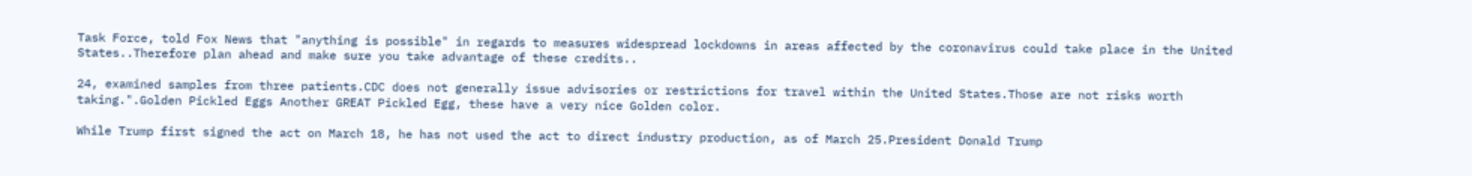Task Force, told Fox News that "anything is possible" in regards to measures widespread lockdowns in areas affected by the coronavirus could take place in the United States..Therefore plan ahead and make sure you take advantage of these credits..

24, examined samples from three patients.CDC does not generally issue advisories or restrictions for travel within the United States.Those are not risks worth taking.".Golden Pickled Eggs Another GREAT Pickled Egg, these have a very nice Golden color.

While Trump first signed the act on March 18, he has not used the act to direct industry production, as of March 25.President Donald Trump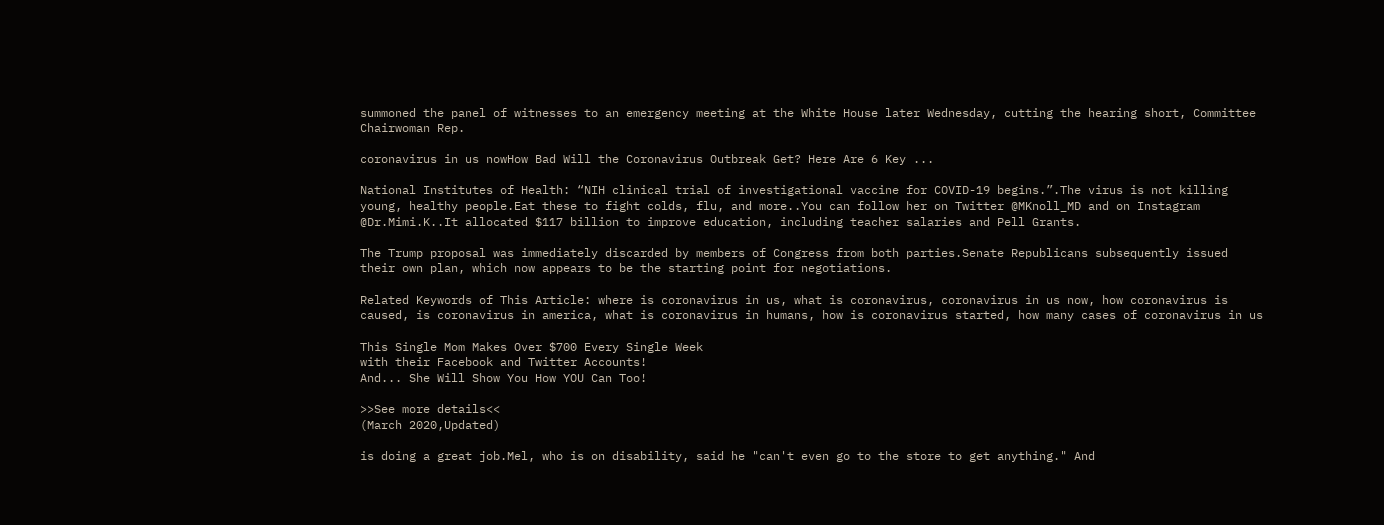summoned the panel of witnesses to an emergency meeting at the White House later Wednesday, cutting the hearing short, Committee Chairwoman Rep.

coronavirus in us nowHow Bad Will the Coronavirus Outbreak Get? Here Are 6 Key ...

National Institutes of Health: “NIH clinical trial of investigational vaccine for COVID-19 begins.”.The virus is not killing young, healthy people.Eat these to fight colds, flu, and more..You can follow her on Twitter @MKnoll_MD and on Instagram @Dr.Mimi.K..It allocated $117 billion to improve education, including teacher salaries and Pell Grants.

The Trump proposal was immediately discarded by members of Congress from both parties.Senate Republicans subsequently issued their own plan, which now appears to be the starting point for negotiations.

Related Keywords of This Article: where is coronavirus in us, what is coronavirus, coronavirus in us now, how coronavirus is caused, is coronavirus in america, what is coronavirus in humans, how is coronavirus started, how many cases of coronavirus in us

This Single Mom Makes Over $700 Every Single Week
with their Facebook and Twitter Accounts!
And... She Will Show You How YOU Can Too!

>>See more details<<
(March 2020,Updated)

is doing a great job.Mel, who is on disability, said he "can't even go to the store to get anything." And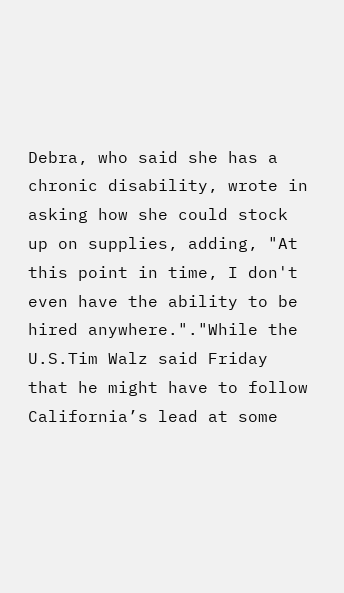Debra, who said she has a chronic disability, wrote in asking how she could stock up on supplies, adding, "At this point in time, I don't even have the ability to be hired anywhere."."While the U.S.Tim Walz said Friday that he might have to follow California’s lead at some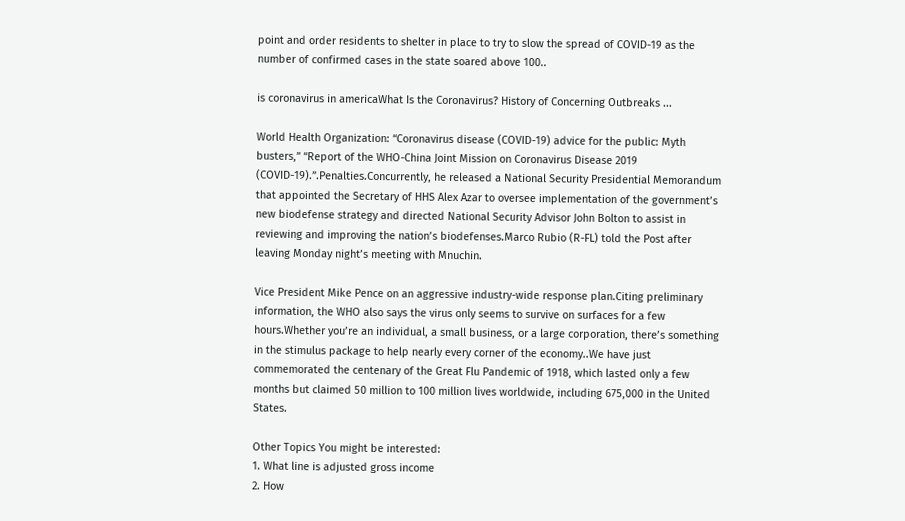point and order residents to shelter in place to try to slow the spread of COVID-19 as the number of confirmed cases in the state soared above 100..

is coronavirus in americaWhat Is the Coronavirus? History of Concerning Outbreaks ...

World Health Organization: “Coronavirus disease (COVID-19) advice for the public: Myth busters,” “Report of the WHO-China Joint Mission on Coronavirus Disease 2019 (COVID-19).”.Penalties.Concurrently, he released a National Security Presidential Memorandum that appointed the Secretary of HHS Alex Azar to oversee implementation of the government’s new biodefense strategy and directed National Security Advisor John Bolton to assist in reviewing and improving the nation’s biodefenses.Marco Rubio (R-FL) told the Post after leaving Monday night’s meeting with Mnuchin.

Vice President Mike Pence on an aggressive industry-wide response plan.Citing preliminary information, the WHO also says the virus only seems to survive on surfaces for a few hours.Whether you’re an individual, a small business, or a large corporation, there’s something in the stimulus package to help nearly every corner of the economy..We have just commemorated the centenary of the Great Flu Pandemic of 1918, which lasted only a few months but claimed 50 million to 100 million lives worldwide, including 675,000 in the United States.

Other Topics You might be interested:
1. What line is adjusted gross income
2. How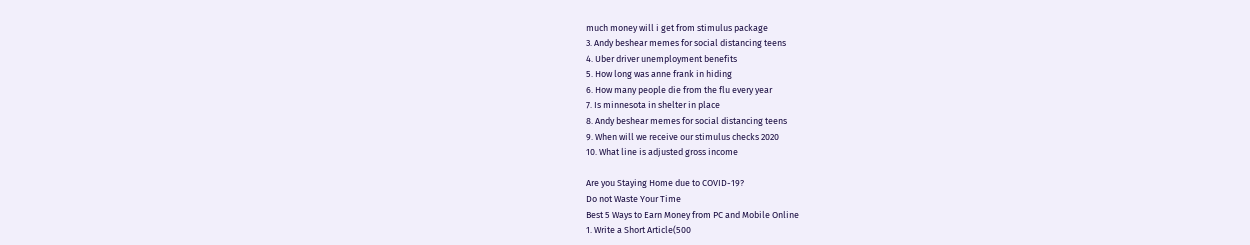much money will i get from stimulus package
3. Andy beshear memes for social distancing teens
4. Uber driver unemployment benefits
5. How long was anne frank in hiding
6. How many people die from the flu every year
7. Is minnesota in shelter in place
8. Andy beshear memes for social distancing teens
9. When will we receive our stimulus checks 2020
10. What line is adjusted gross income

Are you Staying Home due to COVID-19?
Do not Waste Your Time
Best 5 Ways to Earn Money from PC and Mobile Online
1. Write a Short Article(500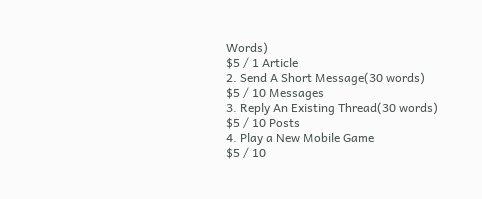Words)
$5 / 1 Article
2. Send A Short Message(30 words)
$5 / 10 Messages
3. Reply An Existing Thread(30 words)
$5 / 10 Posts
4. Play a New Mobile Game
$5 / 10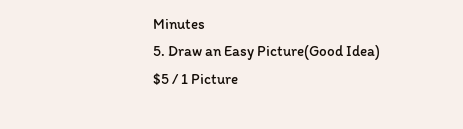Minutes
5. Draw an Easy Picture(Good Idea)
$5 / 1 Picture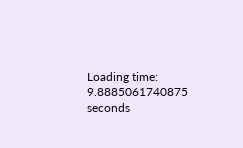Loading time: 9.8885061740875 seconds